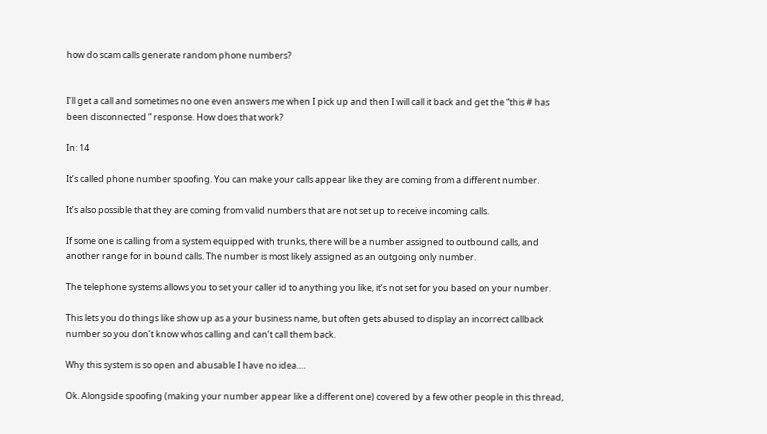how do scam calls generate random phone numbers?


I’ll get a call and sometimes no one even answers me when I pick up and then I will call it back and get the “this # has been disconnected ” response. How does that work?

In: 14

It’s called phone number spoofing. You can make your calls appear like they are coming from a different number.

It’s also possible that they are coming from valid numbers that are not set up to receive incoming calls.

If some one is calling from a system equipped with trunks, there will be a number assigned to outbound calls, and another range for in bound calls. The number is most likely assigned as an outgoing only number.

The telephone systems allows you to set your caller id to anything you like, it’s not set for you based on your number.

This lets you do things like show up as a your business name, but often gets abused to display an incorrect callback number so you don’t know whos calling and can’t call them back.

Why this system is so open and abusable I have no idea….

Ok. Alongside spoofing (making your number appear like a different one) covered by a few other people in this thread,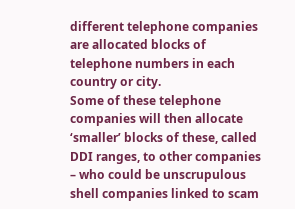different telephone companies are allocated blocks of telephone numbers in each country or city.
Some of these telephone companies will then allocate ‘smaller’ blocks of these, called DDI ranges, to other companies – who could be unscrupulous shell companies linked to scam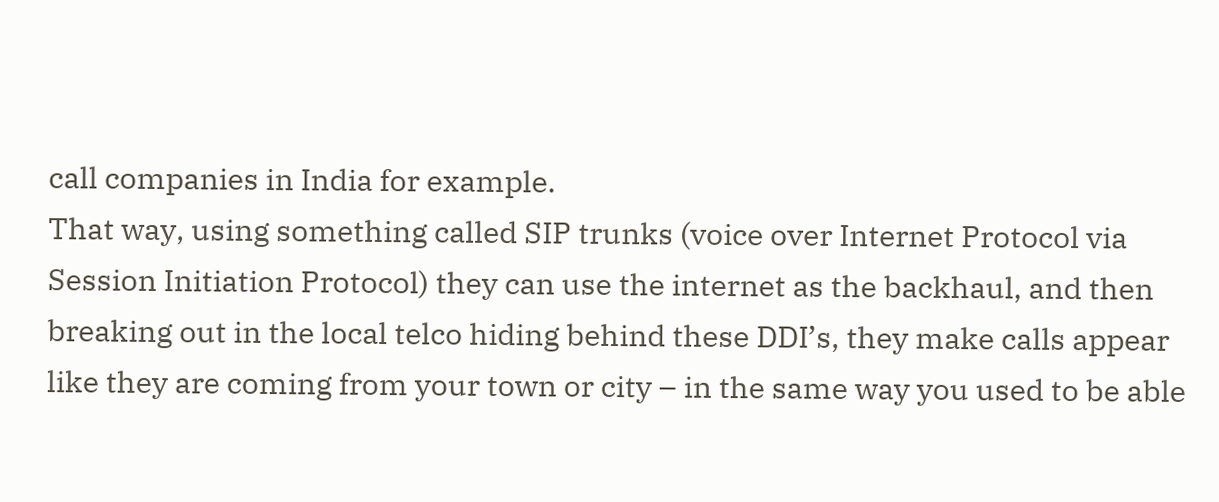call companies in India for example.
That way, using something called SIP trunks (voice over Internet Protocol via Session Initiation Protocol) they can use the internet as the backhaul, and then breaking out in the local telco hiding behind these DDI’s, they make calls appear like they are coming from your town or city – in the same way you used to be able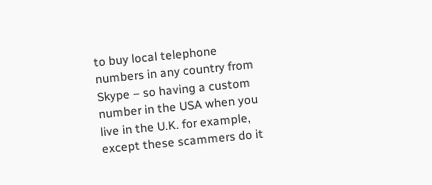to buy local telephone numbers in any country from Skype – so having a custom number in the USA when you live in the U.K. for example, except these scammers do it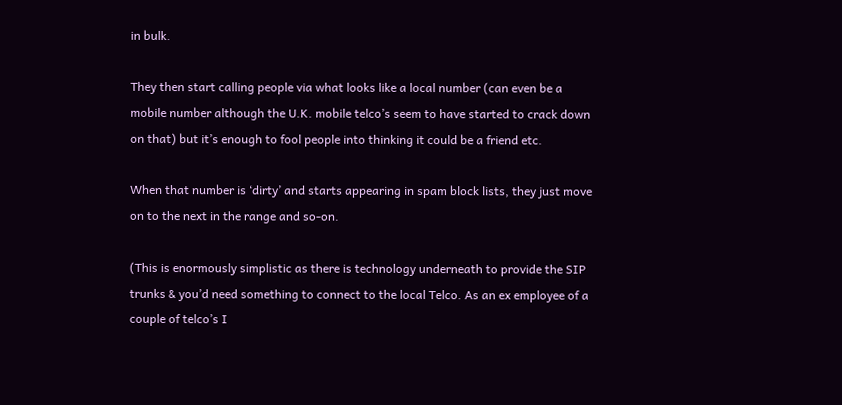in bulk.

They then start calling people via what looks like a local number (can even be a mobile number although the U.K. mobile telco’s seem to have started to crack down on that) but it’s enough to fool people into thinking it could be a friend etc.

When that number is ‘dirty’ and starts appearing in spam block lists, they just move on to the next in the range and so-on.

(This is enormously simplistic as there is technology underneath to provide the SIP trunks & you’d need something to connect to the local Telco. As an ex employee of a couple of telco’s I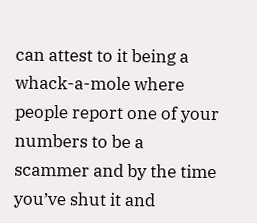can attest to it being a whack-a-mole where people report one of your numbers to be a scammer and by the time you’ve shut it and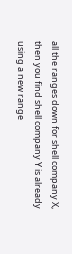all the ranges down for shell company X, then you find shell company Y is already using a new range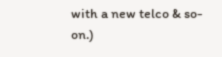with a new telco & so-on.)